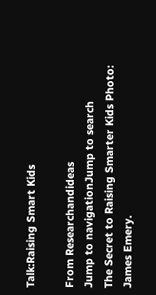Talk:Raising Smart Kids

From Researchandideas
Jump to navigationJump to search
The Secret to Raising Smarter Kids Photo: James Emery.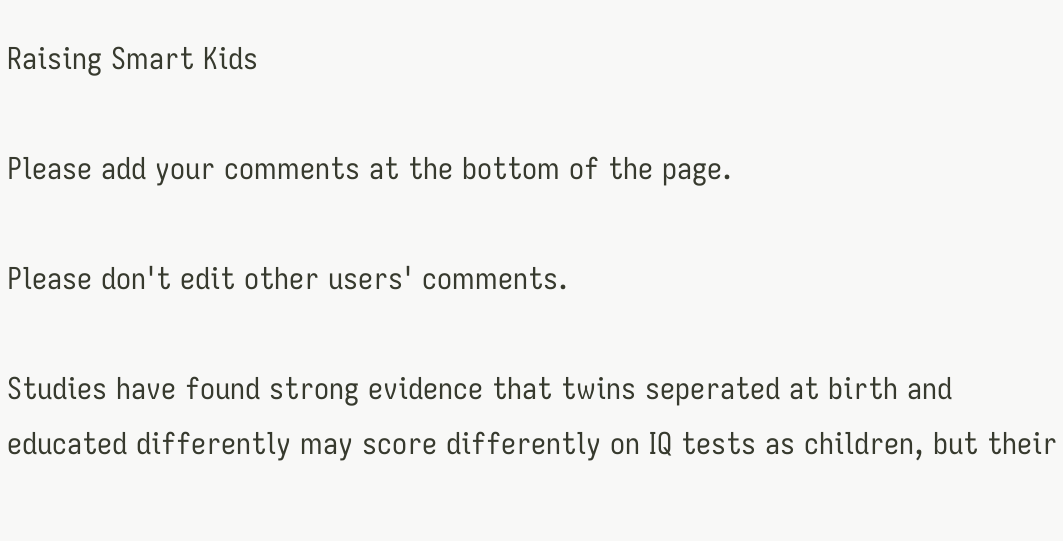Raising Smart Kids

Please add your comments at the bottom of the page.

Please don't edit other users' comments.

Studies have found strong evidence that twins seperated at birth and educated differently may score differently on IQ tests as children, but their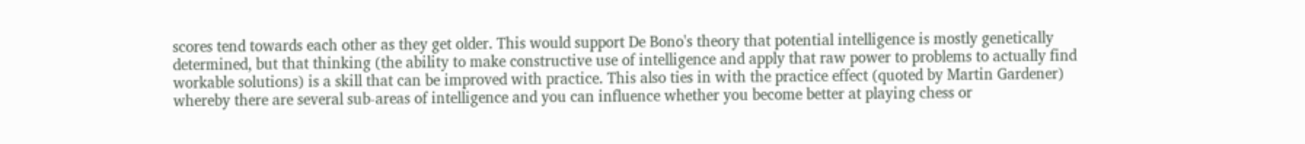scores tend towards each other as they get older. This would support De Bono's theory that potential intelligence is mostly genetically determined, but that thinking (the ability to make constructive use of intelligence and apply that raw power to problems to actually find workable solutions) is a skill that can be improved with practice. This also ties in with the practice effect (quoted by Martin Gardener) whereby there are several sub-areas of intelligence and you can influence whether you become better at playing chess or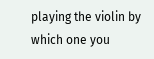playing the violin by which one you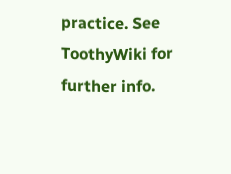practice. See ToothyWiki for further info.